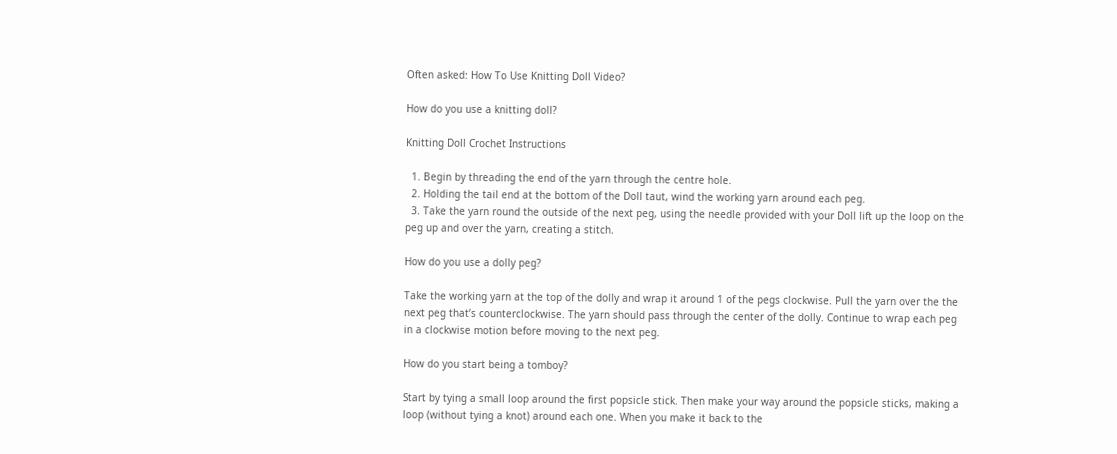Often asked: How To Use Knitting Doll Video?

How do you use a knitting doll?

Knitting Doll Crochet Instructions

  1. Begin by threading the end of the yarn through the centre hole.
  2. Holding the tail end at the bottom of the Doll taut, wind the working yarn around each peg.
  3. Take the yarn round the outside of the next peg, using the needle provided with your Doll lift up the loop on the peg up and over the yarn, creating a stitch.

How do you use a dolly peg?

Take the working yarn at the top of the dolly and wrap it around 1 of the pegs clockwise. Pull the yarn over the the next peg that’s counterclockwise. The yarn should pass through the center of the dolly. Continue to wrap each peg in a clockwise motion before moving to the next peg.

How do you start being a tomboy?

Start by tying a small loop around the first popsicle stick. Then make your way around the popsicle sticks, making a loop (without tying a knot) around each one. When you make it back to the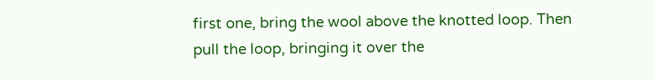first one, bring the wool above the knotted loop. Then pull the loop, bringing it over the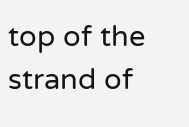top of the strand of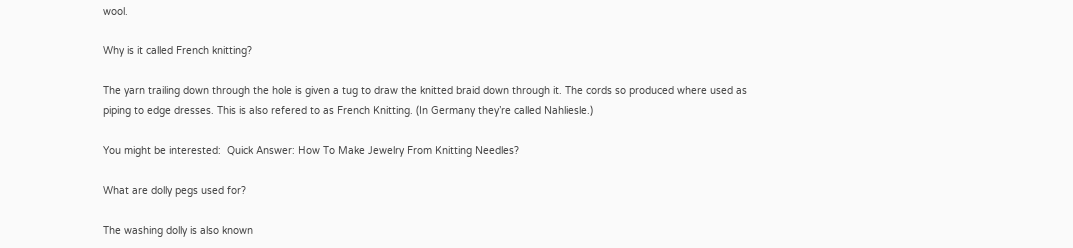wool.

Why is it called French knitting?

The yarn trailing down through the hole is given a tug to draw the knitted braid down through it. The cords so produced where used as piping to edge dresses. This is also refered to as French Knitting. (In Germany they’re called Nahliesle.)

You might be interested:  Quick Answer: How To Make Jewelry From Knitting Needles?

What are dolly pegs used for?

The washing dolly is also known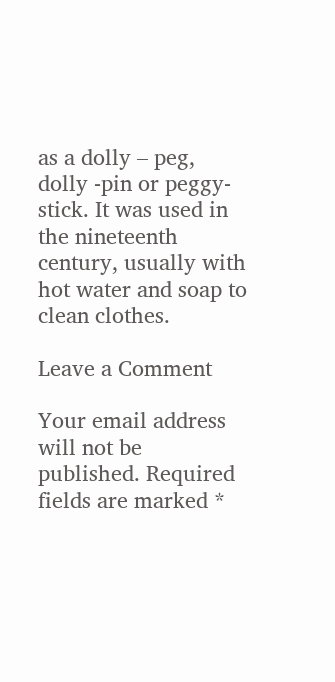as a dolly – peg, dolly -pin or peggy-stick. It was used in the nineteenth century, usually with hot water and soap to clean clothes.

Leave a Comment

Your email address will not be published. Required fields are marked *